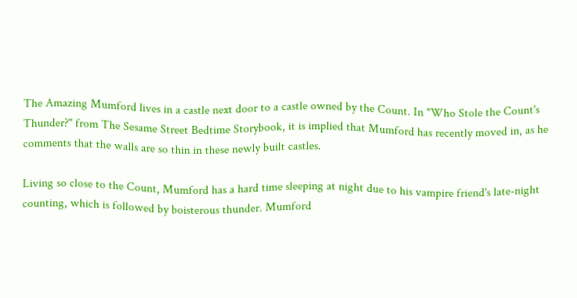The Amazing Mumford lives in a castle next door to a castle owned by the Count. In "Who Stole the Count's Thunder?" from The Sesame Street Bedtime Storybook, it is implied that Mumford has recently moved in, as he comments that the walls are so thin in these newly built castles.

Living so close to the Count, Mumford has a hard time sleeping at night due to his vampire friend's late-night counting, which is followed by boisterous thunder. Mumford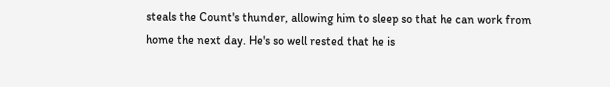steals the Count's thunder, allowing him to sleep so that he can work from home the next day. He's so well rested that he is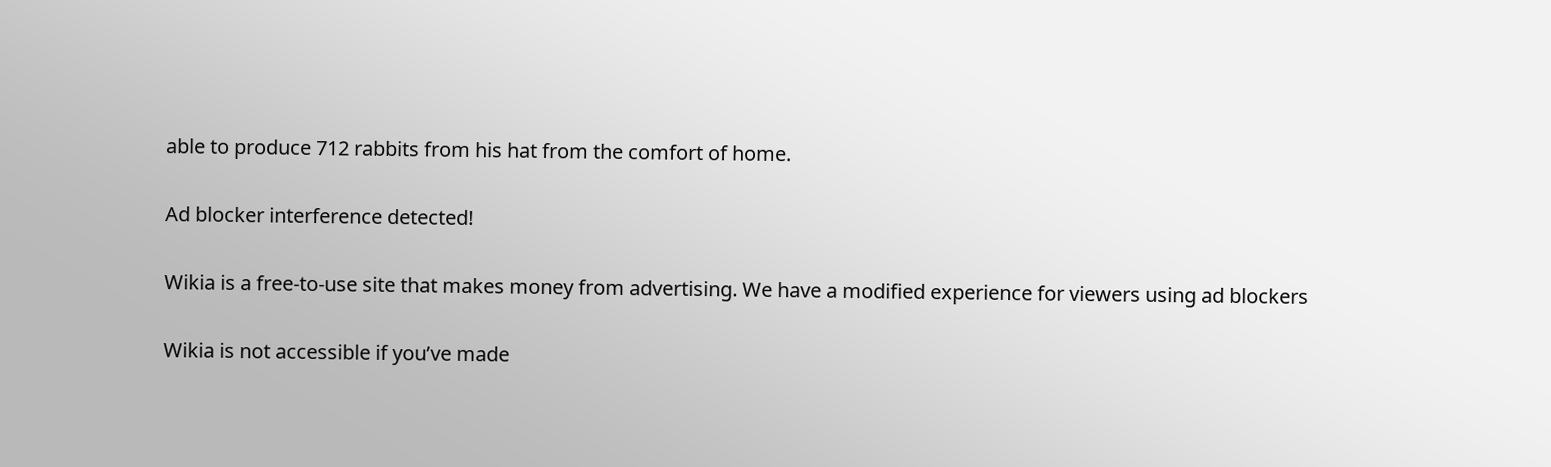able to produce 712 rabbits from his hat from the comfort of home.

Ad blocker interference detected!

Wikia is a free-to-use site that makes money from advertising. We have a modified experience for viewers using ad blockers

Wikia is not accessible if you’ve made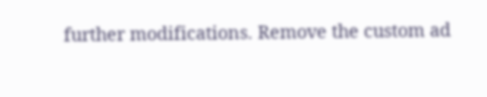further modifications. Remove the custom ad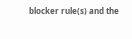blocker rule(s) and the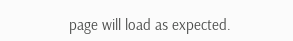page will load as expected.